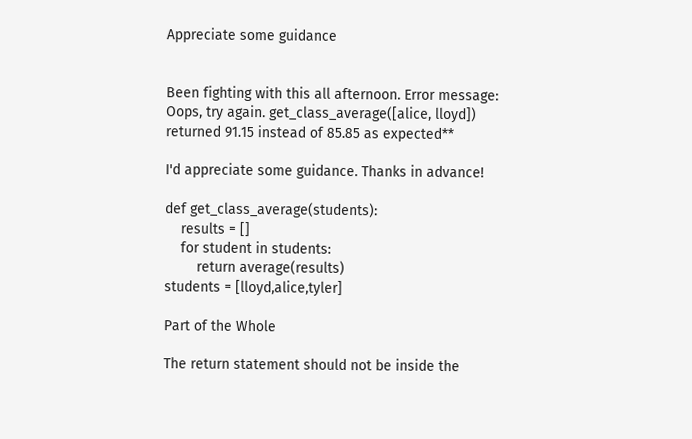Appreciate some guidance


Been fighting with this all afternoon. Error message: Oops, try again. get_class_average([alice, lloyd]) returned 91.15 instead of 85.85 as expected**

I'd appreciate some guidance. Thanks in advance!

def get_class_average(students):
    results = []
    for student in students:
        return average(results)
students = [lloyd,alice,tyler]

Part of the Whole

The return statement should not be inside the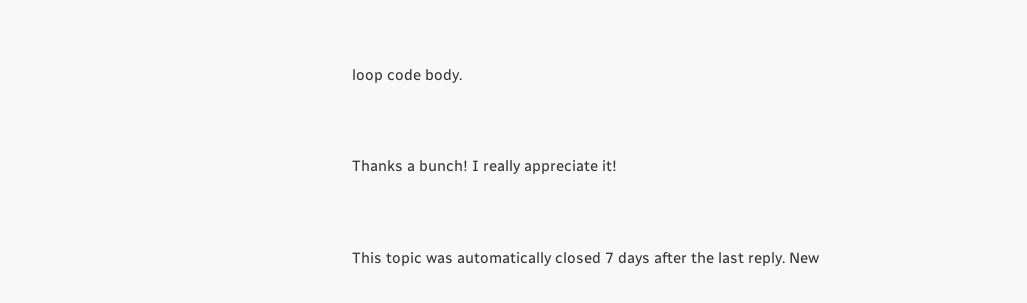loop code body.


Thanks a bunch! I really appreciate it!


This topic was automatically closed 7 days after the last reply. New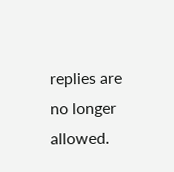replies are no longer allowed.